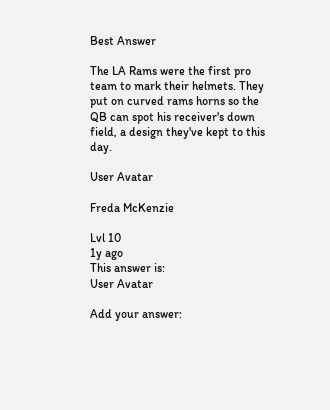Best Answer

The LA Rams were the first pro team to mark their helmets. They put on curved rams horns so the QB can spot his receiver's down field, a design they've kept to this day.

User Avatar

Freda McKenzie

Lvl 10
1y ago
This answer is:
User Avatar

Add your answer: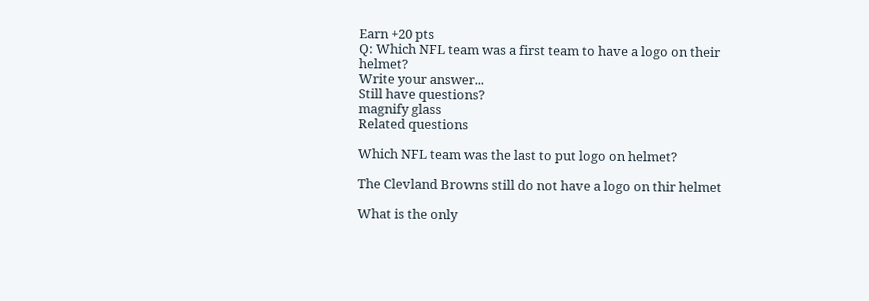Earn +20 pts
Q: Which NFL team was a first team to have a logo on their helmet?
Write your answer...
Still have questions?
magnify glass
Related questions

Which NFL team was the last to put logo on helmet?

The Clevland Browns still do not have a logo on thir helmet

What is the only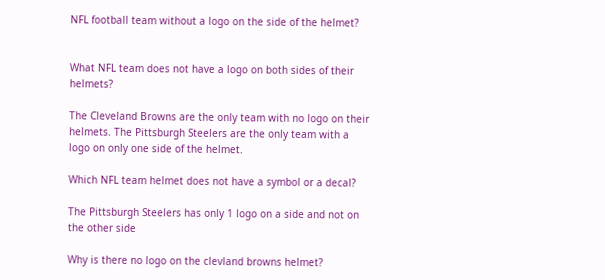NFL football team without a logo on the side of the helmet?


What NFL team does not have a logo on both sides of their helmets?

The Cleveland Browns are the only team with no logo on their helmets. The Pittsburgh Steelers are the only team with a logo on only one side of the helmet.

Which NFL team helmet does not have a symbol or a decal?

The Pittsburgh Steelers has only 1 logo on a side and not on the other side

Why is there no logo on the clevland browns helmet?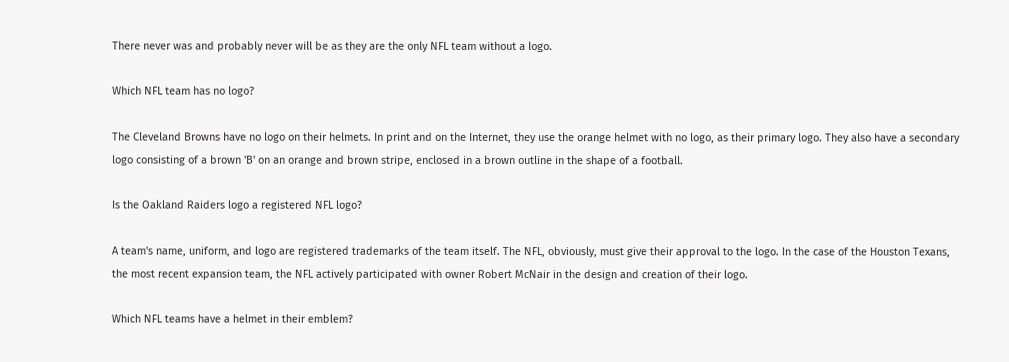There never was and probably never will be as they are the only NFL team without a logo.

Which NFL team has no logo?

The Cleveland Browns have no logo on their helmets. In print and on the Internet, they use the orange helmet with no logo, as their primary logo. They also have a secondary logo consisting of a brown 'B' on an orange and brown stripe, enclosed in a brown outline in the shape of a football.

Is the Oakland Raiders logo a registered NFL logo?

A team's name, uniform, and logo are registered trademarks of the team itself. The NFL, obviously, must give their approval to the logo. In the case of the Houston Texans, the most recent expansion team, the NFL actively participated with owner Robert McNair in the design and creation of their logo.

Which NFL teams have a helmet in their emblem?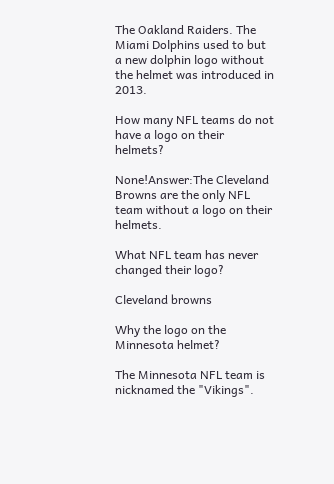The Oakland Raiders. The Miami Dolphins used to but a new dolphin logo without the helmet was introduced in 2013.

How many NFL teams do not have a logo on their helmets?

None!Answer:The Cleveland Browns are the only NFL team without a logo on their helmets.

What NFL team has never changed their logo?

Cleveland browns

Why the logo on the Minnesota helmet?

The Minnesota NFL team is nicknamed the "Vikings".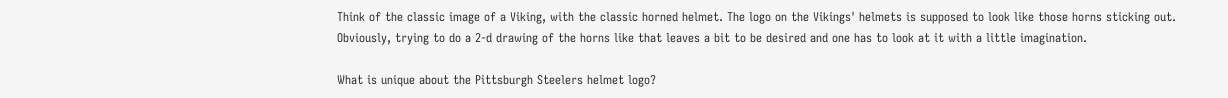Think of the classic image of a Viking, with the classic horned helmet. The logo on the Vikings' helmets is supposed to look like those horns sticking out. Obviously, trying to do a 2-d drawing of the horns like that leaves a bit to be desired and one has to look at it with a little imagination.

What is unique about the Pittsburgh Steelers helmet logo?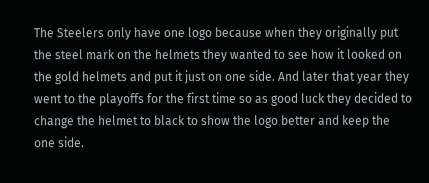The Steelers only have one logo because when they originally put the steel mark on the helmets they wanted to see how it looked on the gold helmets and put it just on one side. And later that year they went to the playoffs for the first time so as good luck they decided to change the helmet to black to show the logo better and keep the one side.